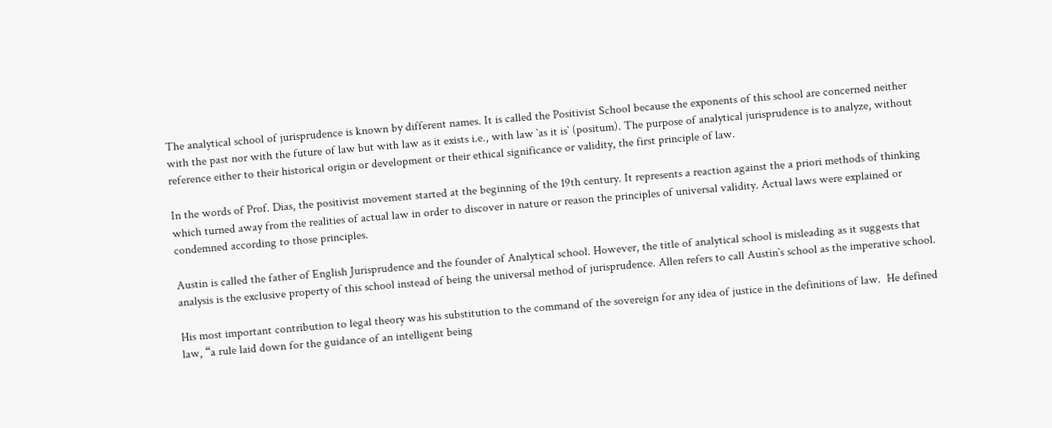The analytical school of jurisprudence is known by different names. It is called the Positivist School because the exponents of this school are concerned neither with the past nor with the future of law but with law as it exists i.e., with law `as it is` (positum). The purpose of analytical jurisprudence is to analyze, without reference either to their historical origin or development or their ethical significance or validity, the first principle of law.

In the words of Prof. Dias, the positivist movement started at the beginning of the 19th century. It represents a reaction against the a priori methods of thinking which turned away from the realities of actual law in order to discover in nature or reason the principles of universal validity. Actual laws were explained or condemned according to those principles.

Austin is called the father of English Jurisprudence and the founder of Analytical school. However, the title of analytical school is misleading as it suggests that analysis is the exclusive property of this school instead of being the universal method of jurisprudence. Allen refers to call Austin`s school as the imperative school.

His most important contribution to legal theory was his substitution to the command of the sovereign for any idea of justice in the definitions of law.  He defined law, “a rule laid down for the guidance of an intelligent being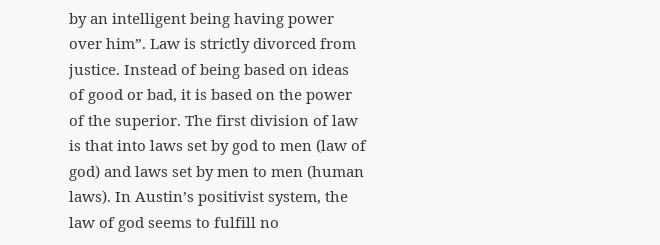by an intelligent being having power over him”. Law is strictly divorced from justice. Instead of being based on ideas of good or bad, it is based on the power of the superior. The first division of law is that into laws set by god to men (law of god) and laws set by men to men (human laws). In Austin’s positivist system, the law of god seems to fulfill no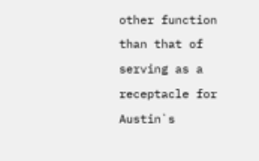other function than that of serving as a receptacle for Austin`s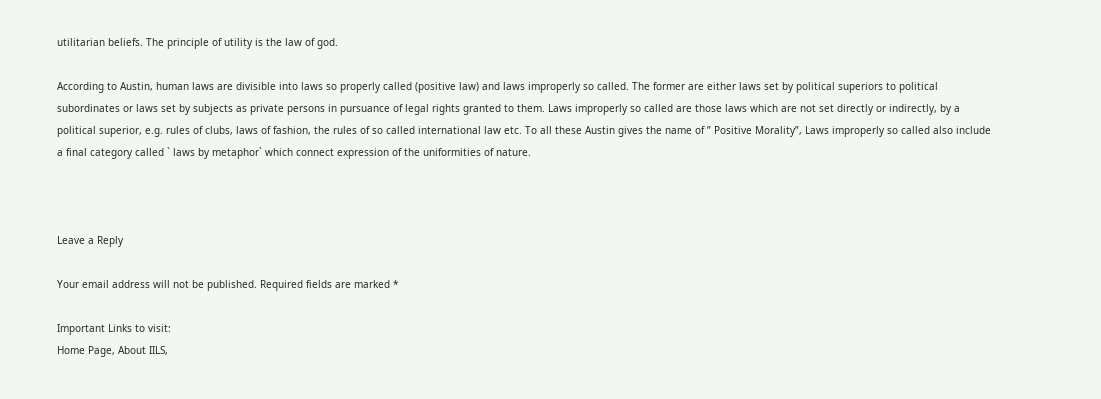utilitarian beliefs. The principle of utility is the law of god.

According to Austin, human laws are divisible into laws so properly called (positive law) and laws improperly so called. The former are either laws set by political superiors to political subordinates or laws set by subjects as private persons in pursuance of legal rights granted to them. Laws improperly so called are those laws which are not set directly or indirectly, by a political superior, e.g. rules of clubs, laws of fashion, the rules of so called international law etc. To all these Austin gives the name of ” Positive Morality”, Laws improperly so called also include a final category called ` laws by metaphor` which connect expression of the uniformities of nature.



Leave a Reply

Your email address will not be published. Required fields are marked *

Important Links to visit:
Home Page, About IILS,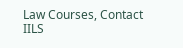Law Courses, Contact IILS